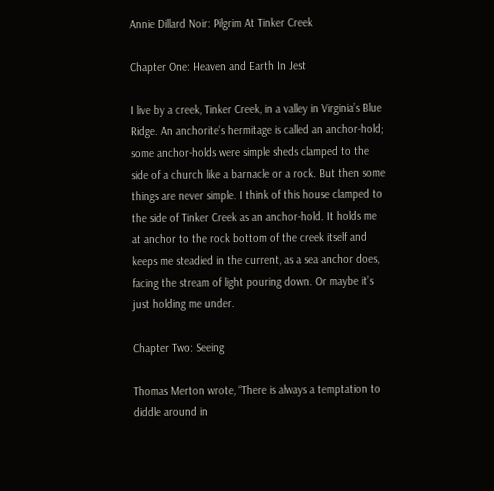Annie Dillard Noir: Pilgrim At Tinker Creek

Chapter One: Heaven and Earth In Jest

I live by a creek, Tinker Creek, in a valley in Virginia’s Blue Ridge. An anchorite’s hermitage is called an anchor-hold; some anchor-holds were simple sheds clamped to the side of a church like a barnacle or a rock. But then some things are never simple. I think of this house clamped to the side of Tinker Creek as an anchor-hold. It holds me at anchor to the rock bottom of the creek itself and keeps me steadied in the current, as a sea anchor does, facing the stream of light pouring down. Or maybe it’s just holding me under.

Chapter Two: Seeing

Thomas Merton wrote, “There is always a temptation to diddle around in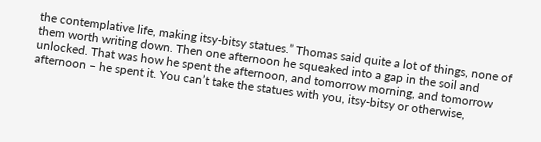the contemplative life, making itsy-bitsy statues.” Thomas said quite a lot of things, none of them worth writing down. Then one afternoon he squeaked into a gap in the soil and unlocked. That was how he spent the afternoon, and tomorrow morning, and tomorrow afternoon – he spent it. You can’t take the statues with you, itsy-bitsy or otherwise,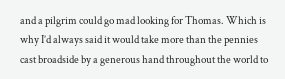and a pilgrim could go mad looking for Thomas. Which is why I’d always said it would take more than the pennies cast broadside by a generous hand throughout the world to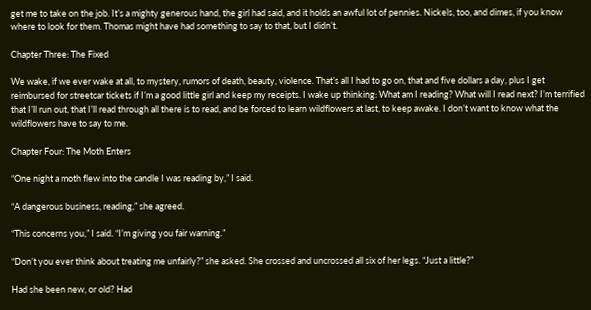get me to take on the job. It’s a mighty generous hand, the girl had said, and it holds an awful lot of pennies. Nickels, too, and dimes, if you know where to look for them. Thomas might have had something to say to that, but I didn’t.

Chapter Three: The Fixed

We wake, if we ever wake at all, to mystery, rumors of death, beauty, violence. That’s all I had to go on, that and five dollars a day, plus I get reimbursed for streetcar tickets if I’m a good little girl and keep my receipts. I wake up thinking: What am I reading? What will I read next? I’m terrified that I’ll run out, that I’ll read through all there is to read, and be forced to learn wildflowers at last, to keep awake. I don’t want to know what the wildflowers have to say to me.

Chapter Four: The Moth Enters

“One night a moth flew into the candle I was reading by,” I said.

“A dangerous business, reading,” she agreed.

“This concerns you,” I said. “I’m giving you fair warning.”

“Don’t you ever think about treating me unfairly?” she asked. She crossed and uncrossed all six of her legs. “Just a little?”

Had she been new, or old? Had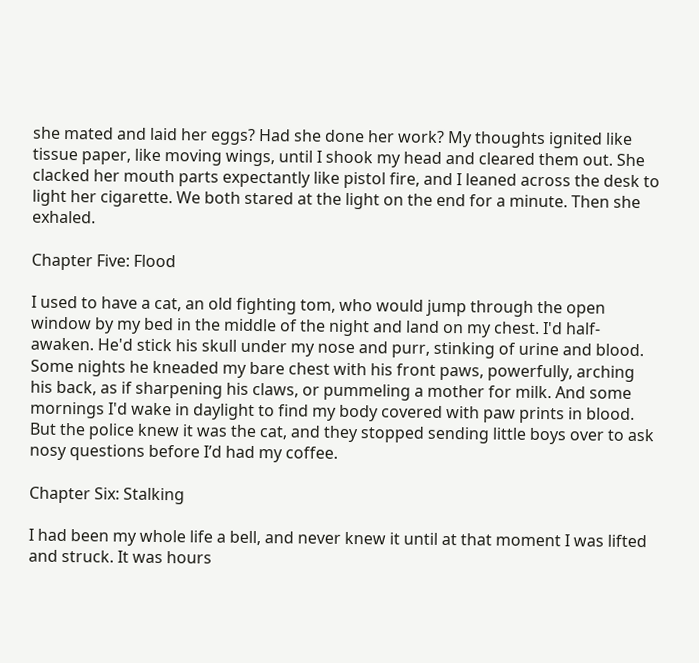she mated and laid her eggs? Had she done her work? My thoughts ignited like tissue paper, like moving wings, until I shook my head and cleared them out. She clacked her mouth parts expectantly like pistol fire, and I leaned across the desk to light her cigarette. We both stared at the light on the end for a minute. Then she exhaled.

Chapter Five: Flood

I used to have a cat, an old fighting tom, who would jump through the open window by my bed in the middle of the night and land on my chest. I'd half-awaken. He'd stick his skull under my nose and purr, stinking of urine and blood. Some nights he kneaded my bare chest with his front paws, powerfully, arching his back, as if sharpening his claws, or pummeling a mother for milk. And some mornings I'd wake in daylight to find my body covered with paw prints in blood. But the police knew it was the cat, and they stopped sending little boys over to ask nosy questions before I’d had my coffee.

Chapter Six: Stalking

I had been my whole life a bell, and never knew it until at that moment I was lifted and struck. It was hours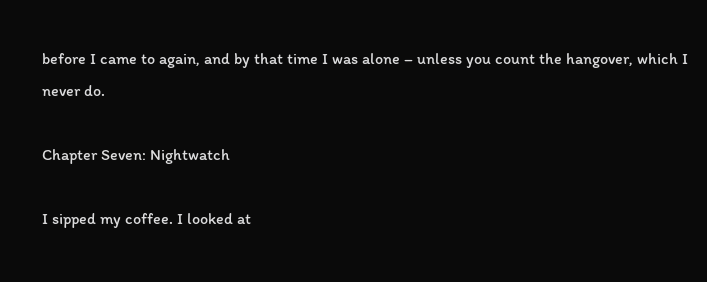before I came to again, and by that time I was alone – unless you count the hangover, which I never do.

Chapter Seven: Nightwatch

I sipped my coffee. I looked at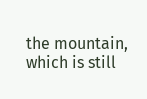the mountain, which is still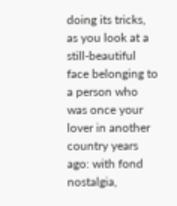doing its tricks, as you look at a still-beautiful face belonging to a person who was once your lover in another country years ago: with fond nostalgia,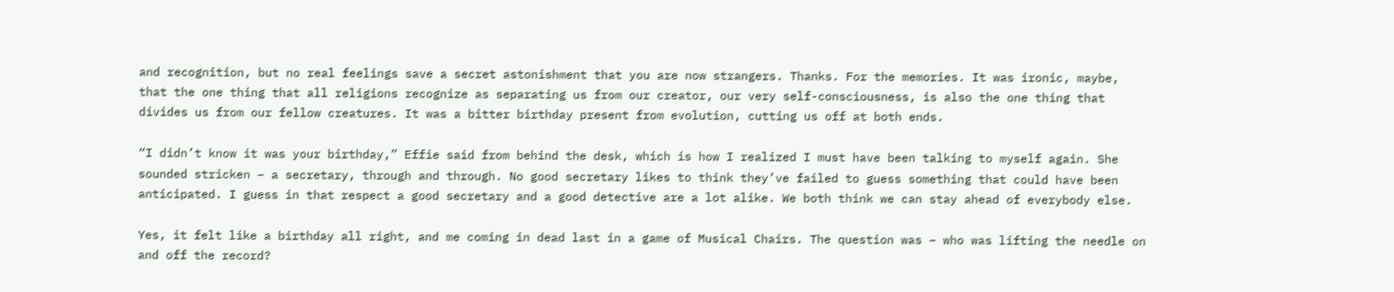and recognition, but no real feelings save a secret astonishment that you are now strangers. Thanks. For the memories. It was ironic, maybe, that the one thing that all religions recognize as separating us from our creator, our very self-consciousness, is also the one thing that divides us from our fellow creatures. It was a bitter birthday present from evolution, cutting us off at both ends.

“I didn’t know it was your birthday,” Effie said from behind the desk, which is how I realized I must have been talking to myself again. She sounded stricken – a secretary, through and through. No good secretary likes to think they’ve failed to guess something that could have been anticipated. I guess in that respect a good secretary and a good detective are a lot alike. We both think we can stay ahead of everybody else.

Yes, it felt like a birthday all right, and me coming in dead last in a game of Musical Chairs. The question was – who was lifting the needle on and off the record?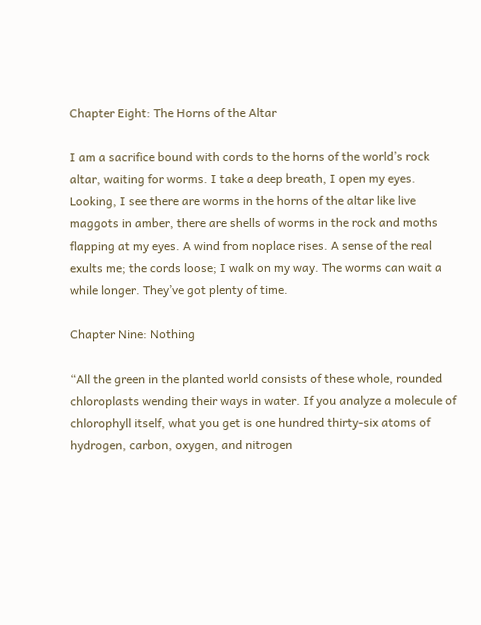Chapter Eight: The Horns of the Altar

I am a sacrifice bound with cords to the horns of the world’s rock altar, waiting for worms. I take a deep breath, I open my eyes. Looking, I see there are worms in the horns of the altar like live maggots in amber, there are shells of worms in the rock and moths flapping at my eyes. A wind from noplace rises. A sense of the real exults me; the cords loose; I walk on my way. The worms can wait a while longer. They’ve got plenty of time.

Chapter Nine: Nothing

“All the green in the planted world consists of these whole, rounded chloroplasts wending their ways in water. If you analyze a molecule of chlorophyll itself, what you get is one hundred thirty-six atoms of hydrogen, carbon, oxygen, and nitrogen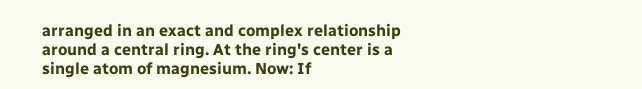arranged in an exact and complex relationship around a central ring. At the ring's center is a single atom of magnesium. Now: If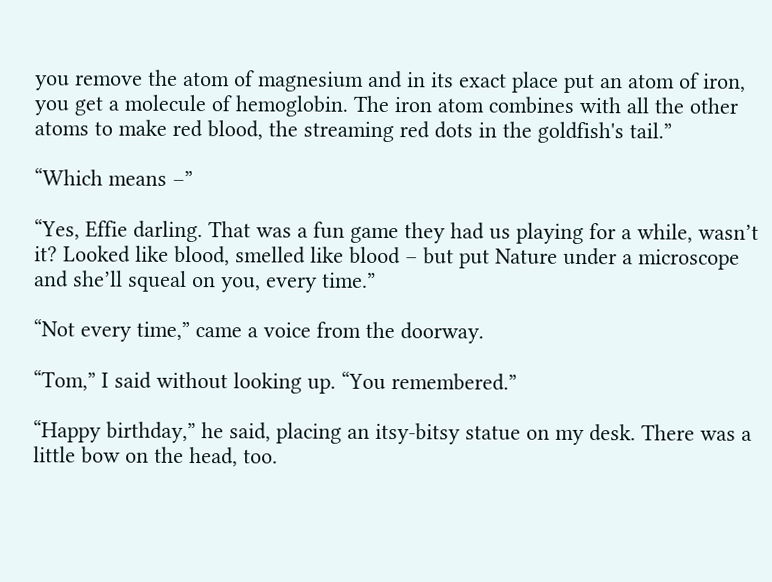you remove the atom of magnesium and in its exact place put an atom of iron, you get a molecule of hemoglobin. The iron atom combines with all the other atoms to make red blood, the streaming red dots in the goldfish's tail.”

“Which means –”

“Yes, Effie darling. That was a fun game they had us playing for a while, wasn’t it? Looked like blood, smelled like blood – but put Nature under a microscope and she’ll squeal on you, every time.”

“Not every time,” came a voice from the doorway.

“Tom,” I said without looking up. “You remembered.”

“Happy birthday,” he said, placing an itsy-bitsy statue on my desk. There was a little bow on the head, too.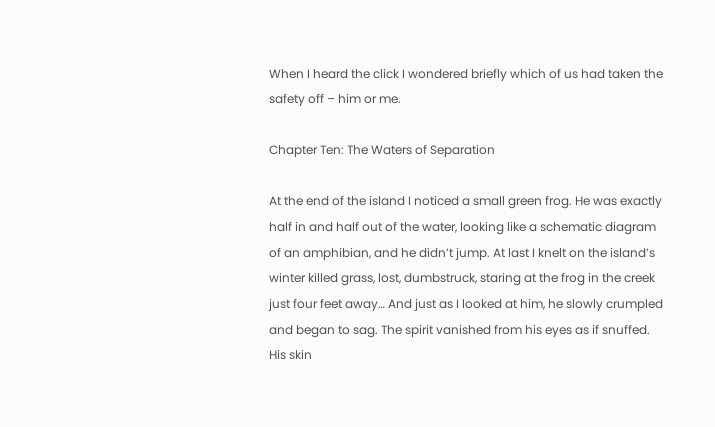When I heard the click I wondered briefly which of us had taken the safety off – him or me.

Chapter Ten: The Waters of Separation

At the end of the island I noticed a small green frog. He was exactly half in and half out of the water, looking like a schematic diagram of an amphibian, and he didn’t jump. At last I knelt on the island’s winter killed grass, lost, dumbstruck, staring at the frog in the creek just four feet away… And just as I looked at him, he slowly crumpled and began to sag. The spirit vanished from his eyes as if snuffed. His skin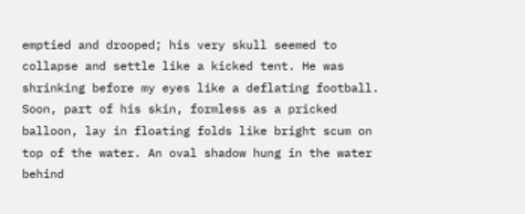emptied and drooped; his very skull seemed to collapse and settle like a kicked tent. He was shrinking before my eyes like a deflating football. Soon, part of his skin, formless as a pricked balloon, lay in floating folds like bright scum on top of the water. An oval shadow hung in the water behind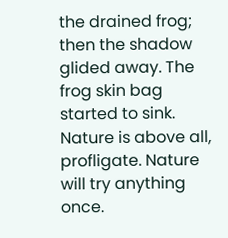the drained frog; then the shadow glided away. The frog skin bag started to sink. Nature is above all, profligate. Nature will try anything once.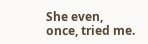She even, once, tried me.